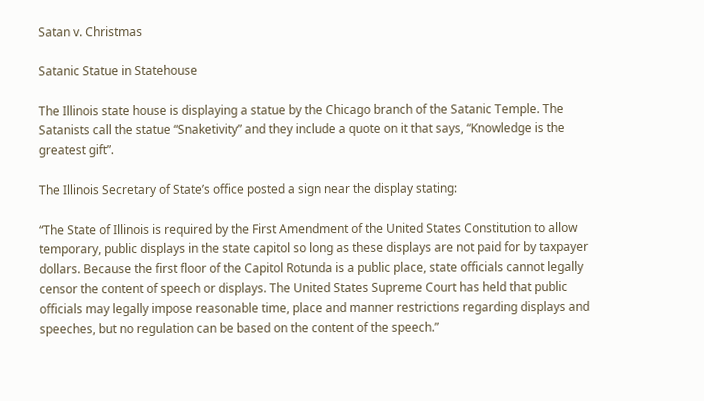Satan v. Christmas

Satanic Statue in Statehouse

The Illinois state house is displaying a statue by the Chicago branch of the Satanic Temple. The Satanists call the statue “Snaketivity” and they include a quote on it that says, “Knowledge is the greatest gift”.

The Illinois Secretary of State’s office posted a sign near the display stating:

“The State of Illinois is required by the First Amendment of the United States Constitution to allow temporary, public displays in the state capitol so long as these displays are not paid for by taxpayer dollars. Because the first floor of the Capitol Rotunda is a public place, state officials cannot legally censor the content of speech or displays. The United States Supreme Court has held that public officials may legally impose reasonable time, place and manner restrictions regarding displays and speeches, but no regulation can be based on the content of the speech.”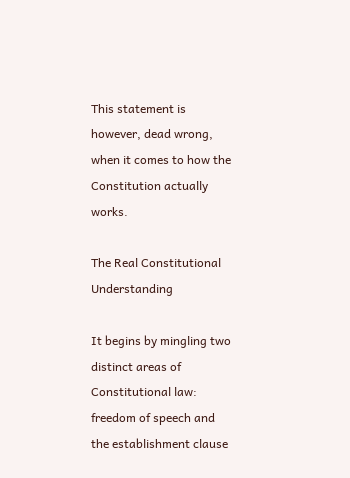This statement is however, dead wrong, when it comes to how the Constitution actually works.

The Real Constitutional Understanding

It begins by mingling two distinct areas of Constitutional law: freedom of speech and the establishment clause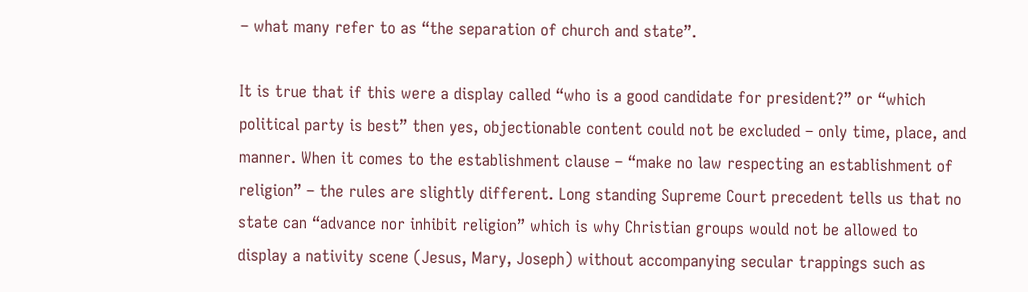– what many refer to as “the separation of church and state”.

It is true that if this were a display called “who is a good candidate for president?” or “which political party is best” then yes, objectionable content could not be excluded – only time, place, and manner. When it comes to the establishment clause – “make no law respecting an establishment of religion” – the rules are slightly different. Long standing Supreme Court precedent tells us that no state can “advance nor inhibit religion” which is why Christian groups would not be allowed to display a nativity scene (Jesus, Mary, Joseph) without accompanying secular trappings such as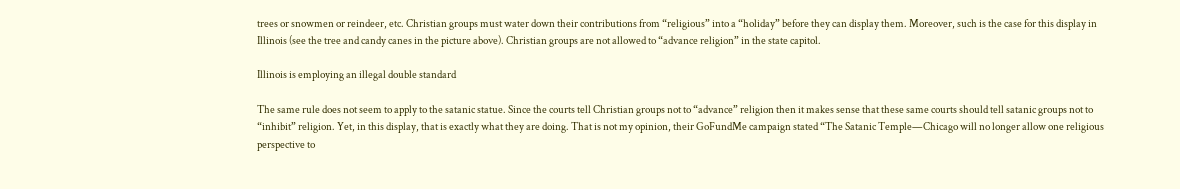trees or snowmen or reindeer, etc. Christian groups must water down their contributions from “religious” into a “holiday” before they can display them. Moreover, such is the case for this display in Illinois (see the tree and candy canes in the picture above). Christian groups are not allowed to “advance religion” in the state capitol.

Illinois is employing an illegal double standard

The same rule does not seem to apply to the satanic statue. Since the courts tell Christian groups not to “advance” religion then it makes sense that these same courts should tell satanic groups not to “inhibit” religion. Yet, in this display, that is exactly what they are doing. That is not my opinion, their GoFundMe campaign stated “The Satanic Temple—Chicago will no longer allow one religious perspective to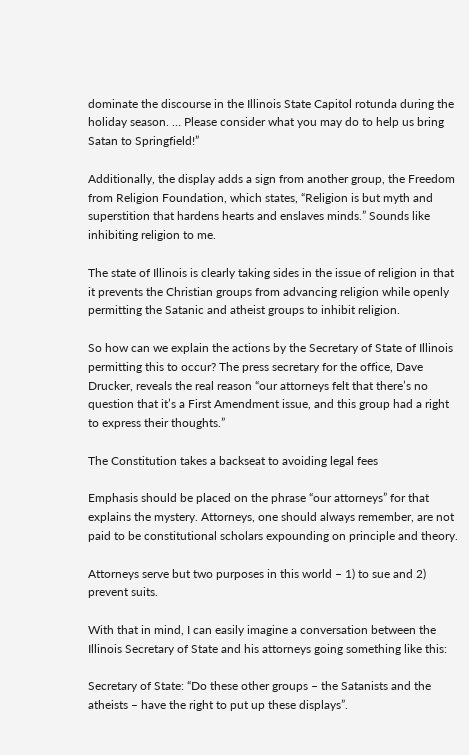dominate the discourse in the Illinois State Capitol rotunda during the holiday season. … Please consider what you may do to help us bring Satan to Springfield!”

Additionally, the display adds a sign from another group, the Freedom from Religion Foundation, which states, “Religion is but myth and superstition that hardens hearts and enslaves minds.” Sounds like inhibiting religion to me.

The state of Illinois is clearly taking sides in the issue of religion in that it prevents the Christian groups from advancing religion while openly permitting the Satanic and atheist groups to inhibit religion.

So how can we explain the actions by the Secretary of State of Illinois permitting this to occur? The press secretary for the office, Dave Drucker, reveals the real reason “our attorneys felt that there’s no question that it’s a First Amendment issue, and this group had a right to express their thoughts.”

The Constitution takes a backseat to avoiding legal fees

Emphasis should be placed on the phrase “our attorneys” for that explains the mystery. Attorneys, one should always remember, are not paid to be constitutional scholars expounding on principle and theory.

Attorneys serve but two purposes in this world – 1) to sue and 2) prevent suits.

With that in mind, I can easily imagine a conversation between the Illinois Secretary of State and his attorneys going something like this:

Secretary of State: “Do these other groups – the Satanists and the atheists – have the right to put up these displays”.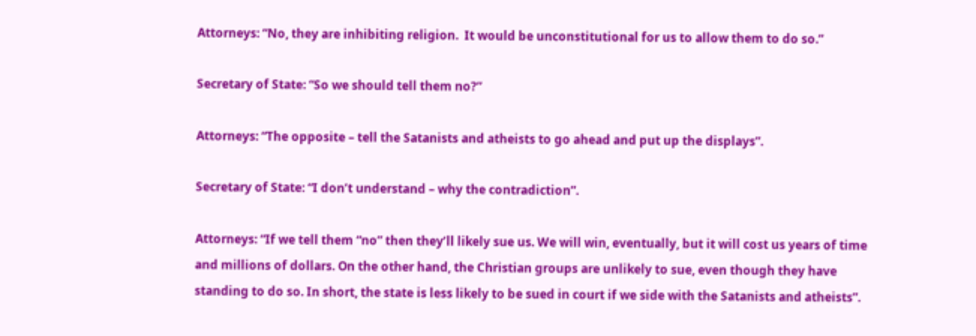Attorneys: “No, they are inhibiting religion.  It would be unconstitutional for us to allow them to do so.”

Secretary of State: “So we should tell them no?”

Attorneys: “The opposite – tell the Satanists and atheists to go ahead and put up the displays”.

Secretary of State: “I don’t understand – why the contradiction”.

Attorneys: “If we tell them “no” then they’ll likely sue us. We will win, eventually, but it will cost us years of time and millions of dollars. On the other hand, the Christian groups are unlikely to sue, even though they have standing to do so. In short, the state is less likely to be sued in court if we side with the Satanists and atheists”.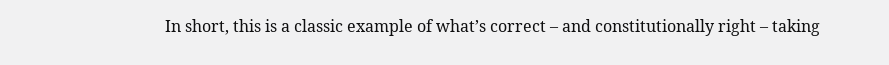In short, this is a classic example of what’s correct – and constitutionally right – taking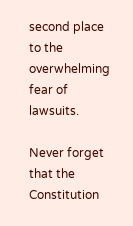second place to the overwhelming fear of lawsuits.

Never forget that the Constitution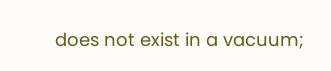does not exist in a vacuum;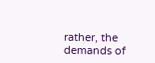rather, the demands of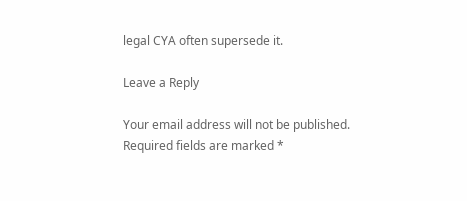legal CYA often supersede it.

Leave a Reply

Your email address will not be published. Required fields are marked *